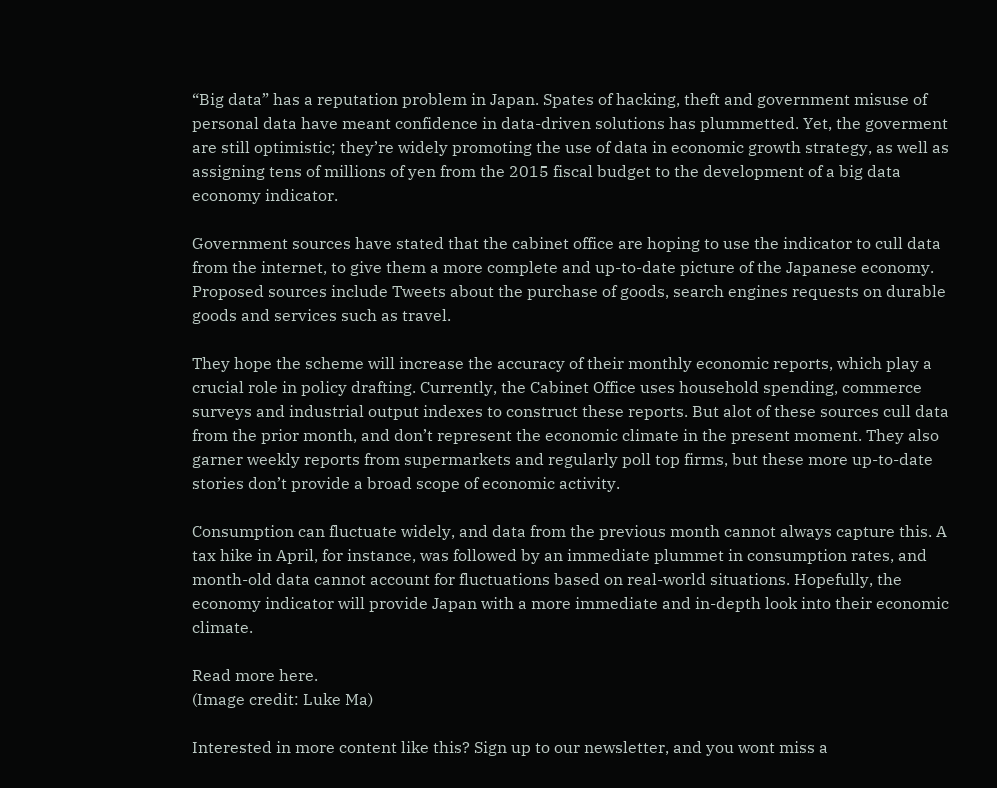“Big data” has a reputation problem in Japan. Spates of hacking, theft and government misuse of personal data have meant confidence in data-driven solutions has plummetted. Yet, the goverment are still optimistic; they’re widely promoting the use of data in economic growth strategy, as well as assigning tens of millions of yen from the 2015 fiscal budget to the development of a big data economy indicator.

Government sources have stated that the cabinet office are hoping to use the indicator to cull data from the internet, to give them a more complete and up-to-date picture of the Japanese economy. Proposed sources include Tweets about the purchase of goods, search engines requests on durable goods and services such as travel.

They hope the scheme will increase the accuracy of their monthly economic reports, which play a crucial role in policy drafting. Currently, the Cabinet Office uses household spending, commerce surveys and industrial output indexes to construct these reports. But alot of these sources cull data from the prior month, and don’t represent the economic climate in the present moment. They also garner weekly reports from supermarkets and regularly poll top firms, but these more up-to-date stories don’t provide a broad scope of economic activity.

Consumption can fluctuate widely, and data from the previous month cannot always capture this. A tax hike in April, for instance, was followed by an immediate plummet in consumption rates, and month-old data cannot account for fluctuations based on real-world situations. Hopefully, the economy indicator will provide Japan with a more immediate and in-depth look into their economic climate.

Read more here.
(Image credit: Luke Ma)

Interested in more content like this? Sign up to our newsletter, and you wont miss a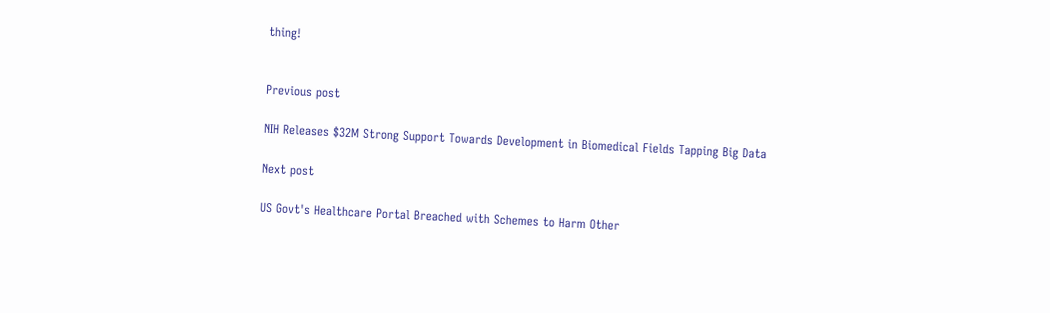thing!


Previous post

NIH Releases $32M Strong Support Towards Development in Biomedical Fields Tapping Big Data

Next post

US Govt's Healthcare Portal Breached with Schemes to Harm Other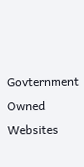Govternment Owned Websites